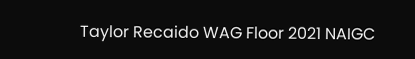Taylor Recaido WAG Floor 2021 NAIGC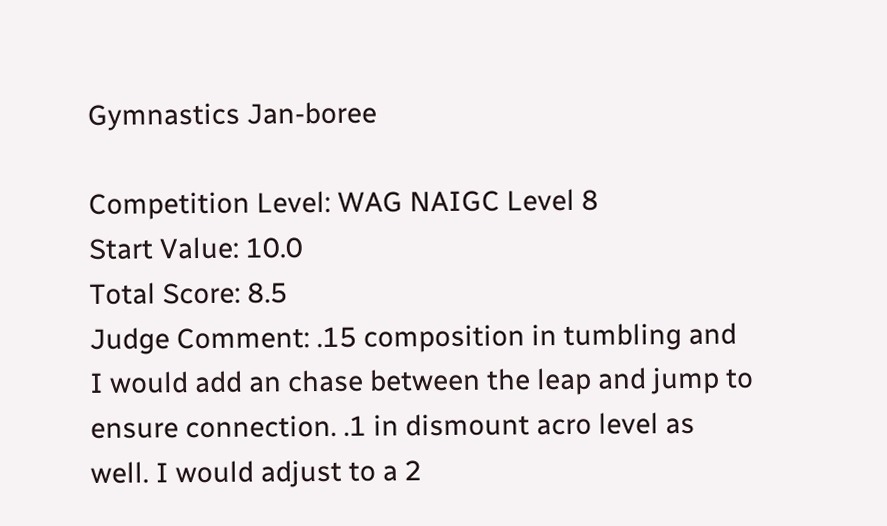Gymnastics Jan-boree

Competition Level: WAG NAIGC Level 8
Start Value: 10.0
Total Score: 8.5
Judge Comment: .15 composition in tumbling and I would add an chase between the leap and jump to ensure connection. .1 in dismount acro level as well. I would adjust to a 2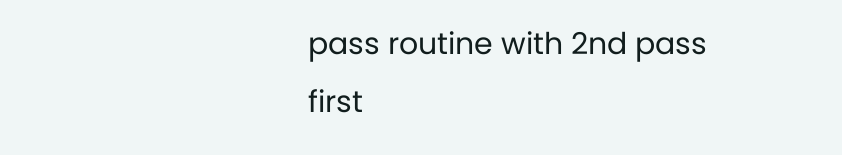pass routine with 2nd pass first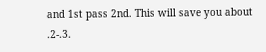and 1st pass 2nd. This will save you about .2-.3.